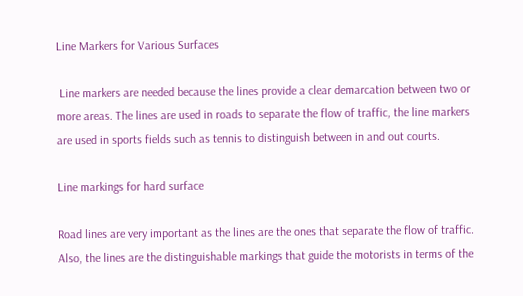Line Markers for Various Surfaces

 Line markers are needed because the lines provide a clear demarcation between two or more areas. The lines are used in roads to separate the flow of traffic, the line markers are used in sports fields such as tennis to distinguish between in and out courts.

Line markings for hard surface

Road lines are very important as the lines are the ones that separate the flow of traffic. Also, the lines are the distinguishable markings that guide the motorists in terms of the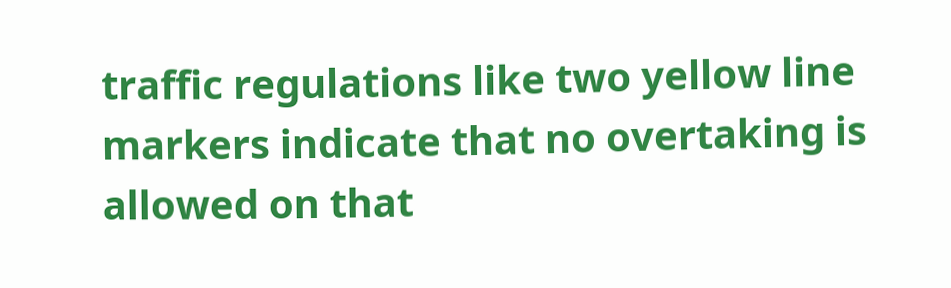traffic regulations like two yellow line markers indicate that no overtaking is allowed on that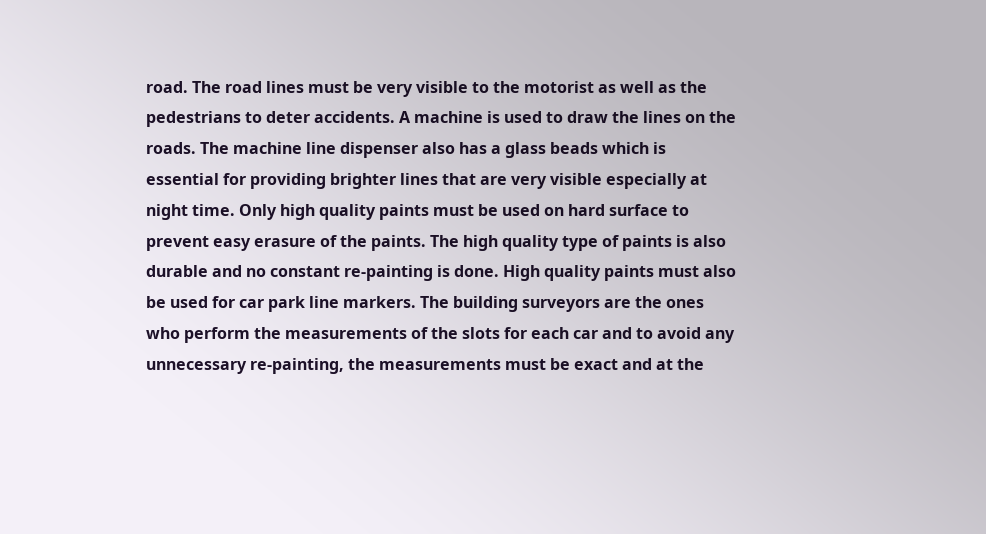road. The road lines must be very visible to the motorist as well as the pedestrians to deter accidents. A machine is used to draw the lines on the roads. The machine line dispenser also has a glass beads which is essential for providing brighter lines that are very visible especially at night time. Only high quality paints must be used on hard surface to prevent easy erasure of the paints. The high quality type of paints is also durable and no constant re-painting is done. High quality paints must also be used for car park line markers. The building surveyors are the ones who perform the measurements of the slots for each car and to avoid any unnecessary re-painting, the measurements must be exact and at the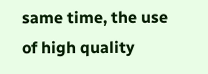same time, the use of high quality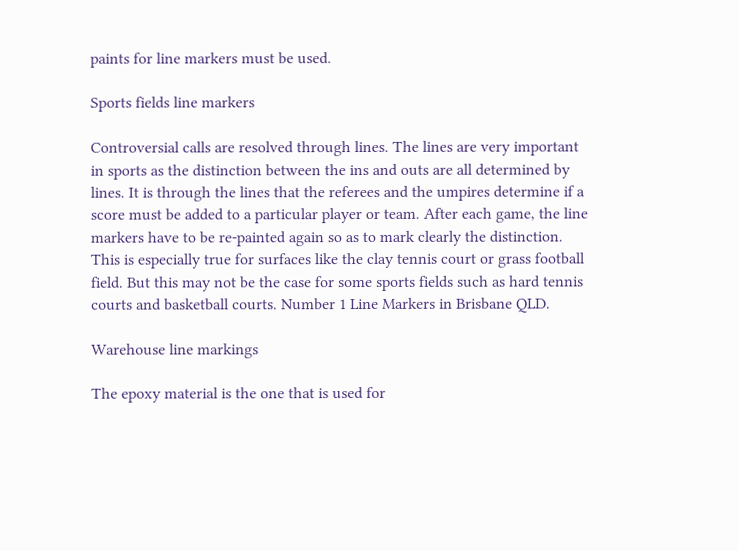paints for line markers must be used.

Sports fields line markers

Controversial calls are resolved through lines. The lines are very important in sports as the distinction between the ins and outs are all determined by lines. It is through the lines that the referees and the umpires determine if a score must be added to a particular player or team. After each game, the line markers have to be re-painted again so as to mark clearly the distinction. This is especially true for surfaces like the clay tennis court or grass football field. But this may not be the case for some sports fields such as hard tennis courts and basketball courts. Number 1 Line Markers in Brisbane QLD.

Warehouse line markings

The epoxy material is the one that is used for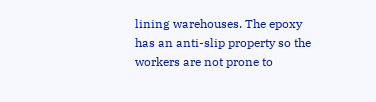lining warehouses. The epoxy has an anti-slip property so the workers are not prone to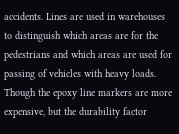accidents. Lines are used in warehouses to distinguish which areas are for the pedestrians and which areas are used for passing of vehicles with heavy loads. Though the epoxy line markers are more expensive, but the durability factor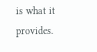is what it provides.